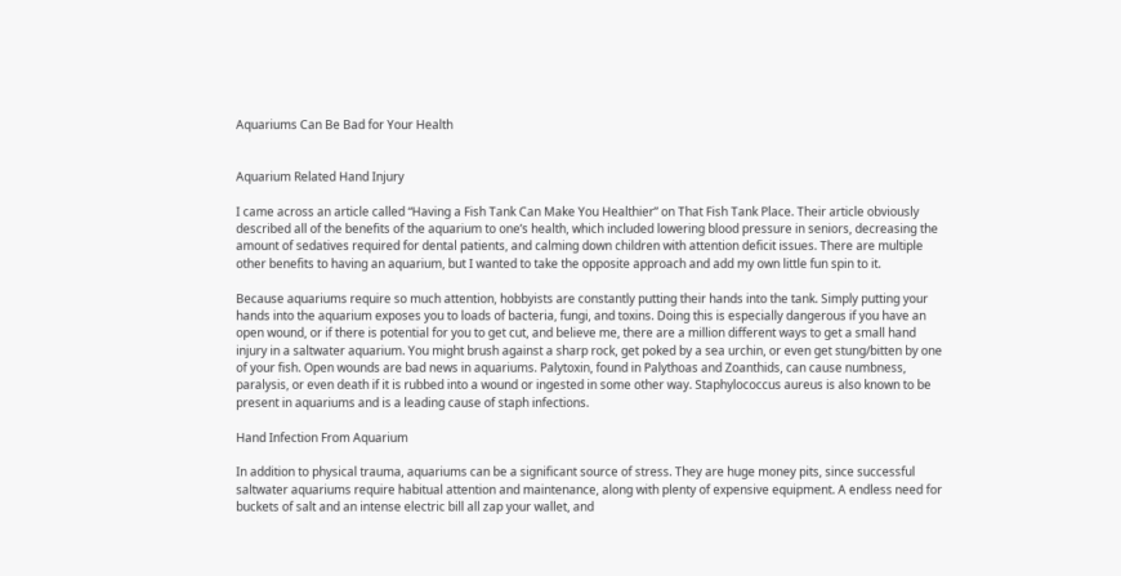Aquariums Can Be Bad for Your Health


Aquarium Related Hand Injury

I came across an article called “Having a Fish Tank Can Make You Healthier” on That Fish Tank Place. Their article obviously described all of the benefits of the aquarium to one’s health, which included lowering blood pressure in seniors, decreasing the amount of sedatives required for dental patients, and calming down children with attention deficit issues. There are multiple other benefits to having an aquarium, but I wanted to take the opposite approach and add my own little fun spin to it.

Because aquariums require so much attention, hobbyists are constantly putting their hands into the tank. Simply putting your hands into the aquarium exposes you to loads of bacteria, fungi, and toxins. Doing this is especially dangerous if you have an open wound, or if there is potential for you to get cut, and believe me, there are a million different ways to get a small hand injury in a saltwater aquarium. You might brush against a sharp rock, get poked by a sea urchin, or even get stung/bitten by one of your fish. Open wounds are bad news in aquariums. Palytoxin, found in Palythoas and Zoanthids, can cause numbness, paralysis, or even death if it is rubbed into a wound or ingested in some other way. Staphylococcus aureus is also known to be present in aquariums and is a leading cause of staph infections.

Hand Infection From Aquarium

In addition to physical trauma, aquariums can be a significant source of stress. They are huge money pits, since successful saltwater aquariums require habitual attention and maintenance, along with plenty of expensive equipment. A endless need for buckets of salt and an intense electric bill all zap your wallet, and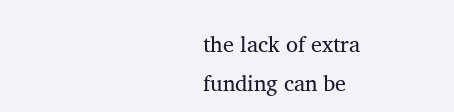the lack of extra funding can be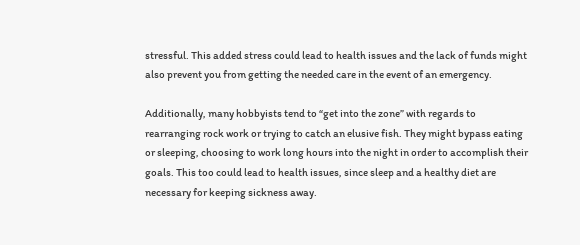stressful. This added stress could lead to health issues and the lack of funds might also prevent you from getting the needed care in the event of an emergency.

Additionally, many hobbyists tend to “get into the zone” with regards to rearranging rock work or trying to catch an elusive fish. They might bypass eating or sleeping, choosing to work long hours into the night in order to accomplish their goals. This too could lead to health issues, since sleep and a healthy diet are necessary for keeping sickness away.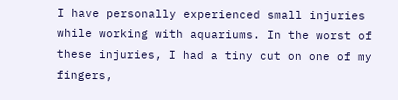I have personally experienced small injuries while working with aquariums. In the worst of these injuries, I had a tiny cut on one of my fingers,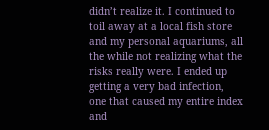didn’t realize it. I continued to toil away at a local fish store and my personal aquariums, all the while not realizing what the risks really were. I ended up getting a very bad infection, one that caused my entire index and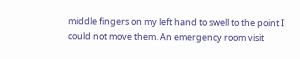middle fingers on my left hand to swell to the point I could not move them. An emergency room visit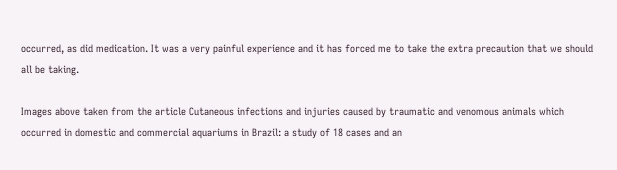occurred, as did medication. It was a very painful experience and it has forced me to take the extra precaution that we should all be taking.

Images above taken from the article Cutaneous infections and injuries caused by traumatic and venomous animals which occurred in domestic and commercial aquariums in Brazil: a study of 18 cases and an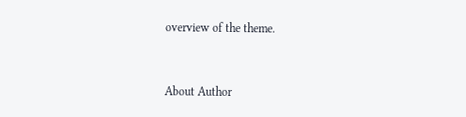overview of the theme.


About Author